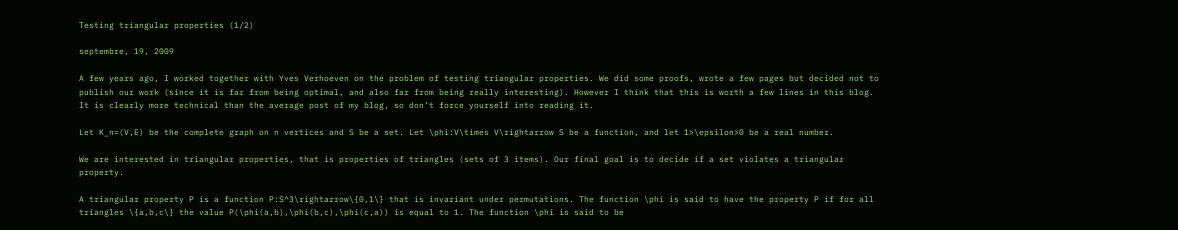Testing triangular properties (1/2)

septembre, 19, 2009

A few years ago, I worked together with Yves Verhoeven on the problem of testing triangular properties. We did some proofs, wrote a few pages but decided not to publish our work (since it is far from being optimal, and also far from being really interesting). However I think that this is worth a few lines in this blog. It is clearly more technical than the average post of my blog, so don’t force yourself into reading it.

Let K_n=(V,E) be the complete graph on n vertices and S be a set. Let \phi:V\times V\rightarrow S be a function, and let 1>\epsilon>0 be a real number.

We are interested in triangular properties, that is properties of triangles (sets of 3 items). Our final goal is to decide if a set violates a triangular property.

A triangular property P is a function P:S^3\rightarrow\{0,1\} that is invariant under permutations. The function \phi is said to have the property P if for all triangles \{a,b,c\} the value P(\phi(a,b),\phi(b,c),\phi(c,a)) is equal to 1. The function \phi is said to be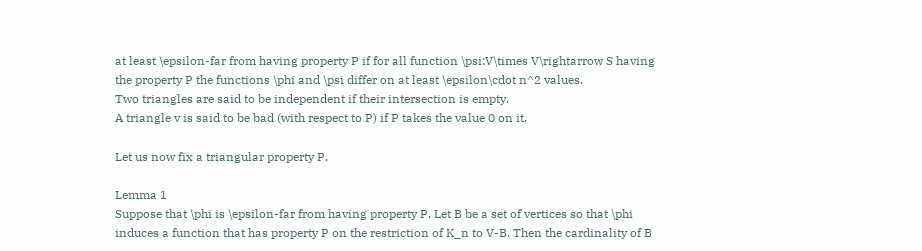at least \epsilon-far from having property P if for all function \psi:V\times V\rightarrow S having the property P the functions \phi and \psi differ on at least \epsilon\cdot n^2 values.
Two triangles are said to be independent if their intersection is empty.
A triangle v is said to be bad (with respect to P) if P takes the value 0 on it.

Let us now fix a triangular property P.

Lemma 1
Suppose that \phi is \epsilon-far from having property P. Let B be a set of vertices so that \phi induces a function that has property P on the restriction of K_n to V-B. Then the cardinality of B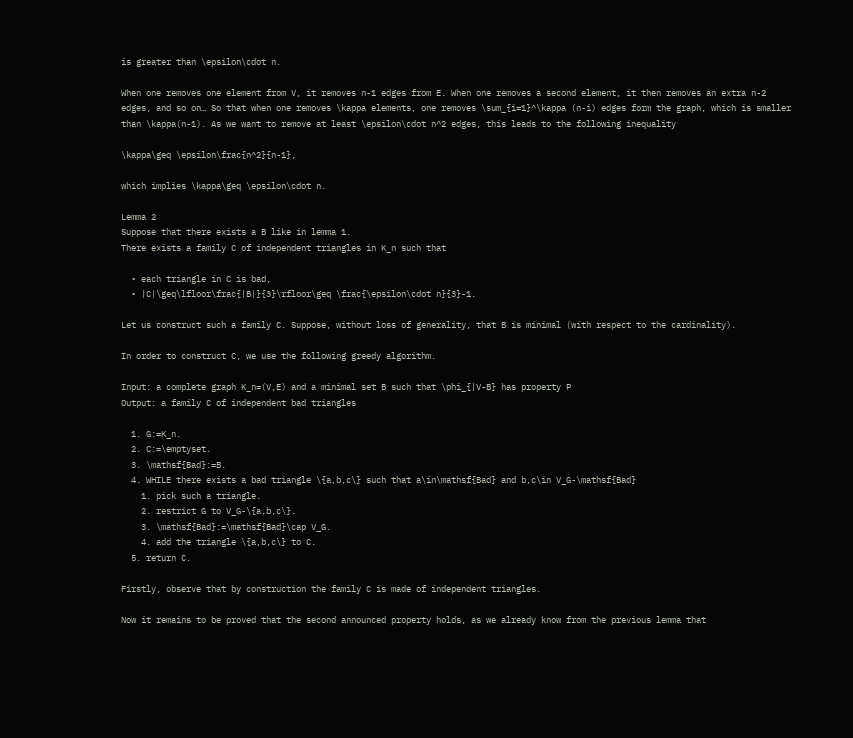is greater than \epsilon\cdot n.

When one removes one element from V, it removes n-1 edges from E. When one removes a second element, it then removes an extra n-2 edges, and so on… So that when one removes \kappa elements, one removes \sum_{i=1}^\kappa (n-i) edges form the graph, which is smaller than \kappa(n-1). As we want to remove at least \epsilon\cdot n^2 edges, this leads to the following inequality

\kappa\geq \epsilon\frac{n^2}{n-1},

which implies \kappa\geq \epsilon\cdot n.

Lemma 2
Suppose that there exists a B like in lemma 1.
There exists a family C of independent triangles in K_n such that

  • each triangle in C is bad,
  • |C|\geq\lfloor\frac{|B|}{3}\rfloor\geq \frac{\epsilon\cdot n}{3}-1.

Let us construct such a family C. Suppose, without loss of generality, that B is minimal (with respect to the cardinality).

In order to construct C, we use the following greedy algorithm.

Input: a complete graph K_n=(V,E) and a minimal set B such that \phi_{|V-B} has property P
Output: a family C of independent bad triangles

  1. G:=K_n.
  2. C:=\emptyset.
  3. \mathsf{Bad}:=B.
  4. WHILE there exists a bad triangle \{a,b,c\} such that a\in\mathsf{Bad} and b,c\in V_G-\mathsf{Bad}
    1. pick such a triangle.
    2. restrict G to V_G-\{a,b,c\}.
    3. \mathsf{Bad}:=\mathsf{Bad}\cap V_G.
    4. add the triangle \{a,b,c\} to C.
  5. return C.

Firstly, observe that by construction the family C is made of independent triangles.

Now it remains to be proved that the second announced property holds, as we already know from the previous lemma that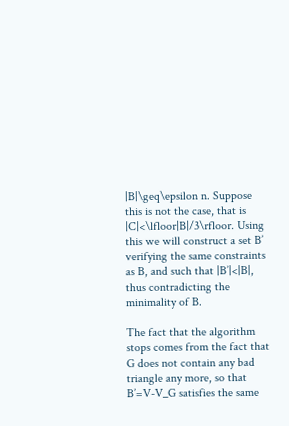|B|\geq\epsilon n. Suppose this is not the case, that is |C|<\lfloor|B|/3\rfloor. Using this we will construct a set B’ verifying the same constraints as B, and such that |B’|<|B|, thus contradicting the minimality of B.

The fact that the algorithm stops comes from the fact that G does not contain any bad triangle any more, so that B’=V-V_G satisfies the same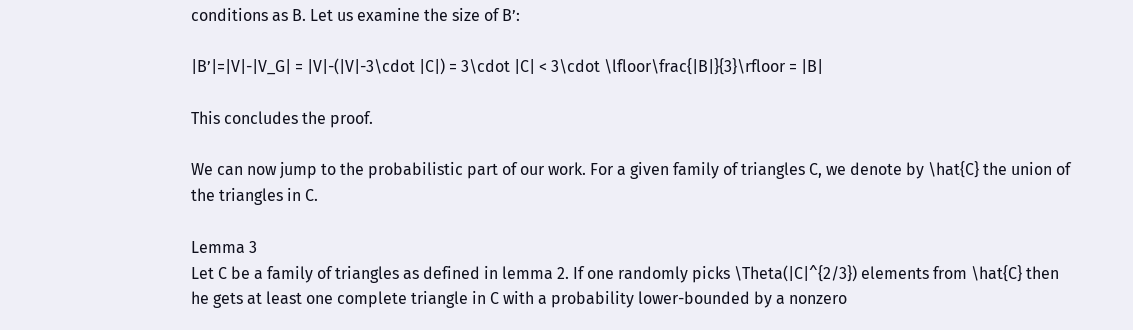conditions as B. Let us examine the size of B’:

|B’|=|V|-|V_G| = |V|-(|V|-3\cdot |C|) = 3\cdot |C| < 3\cdot \lfloor\frac{|B|}{3}\rfloor = |B|

This concludes the proof.

We can now jump to the probabilistic part of our work. For a given family of triangles C, we denote by \hat{C} the union of the triangles in C.

Lemma 3
Let C be a family of triangles as defined in lemma 2. If one randomly picks \Theta(|C|^{2/3}) elements from \hat{C} then he gets at least one complete triangle in C with a probability lower-bounded by a nonzero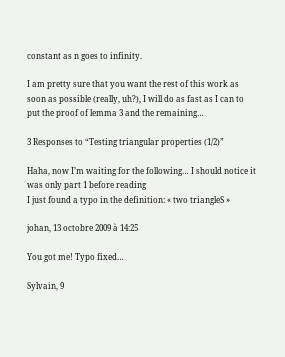constant as n goes to infinity.

I am pretty sure that you want the rest of this work as soon as possible (really, uh?), I will do as fast as I can to put the proof of lemma 3 and the remaining…

3 Responses to “Testing triangular properties (1/2)”

Haha, now I’m waiting for the following… I should notice it was only part 1 before reading
I just found a typo in the definition: « two triangleS »

johan, 13 octobre 2009 à 14:25

You got me! Typo fixed…

Sylvain, 9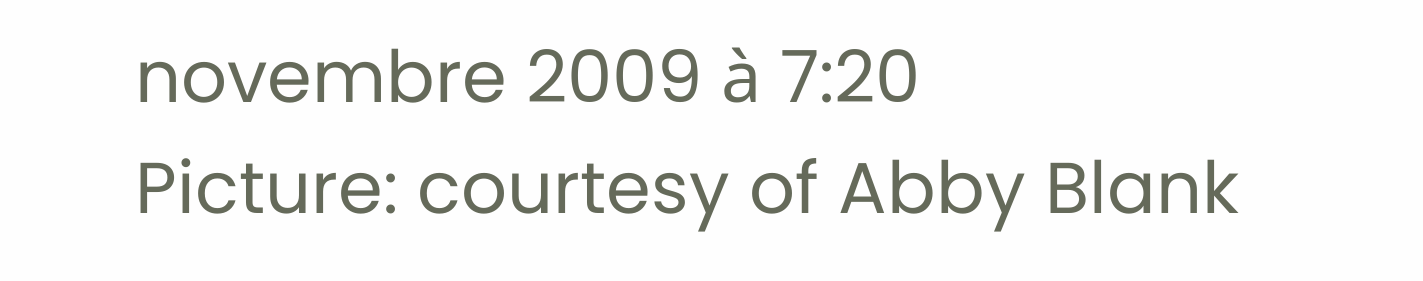novembre 2009 à 7:20
Picture: courtesy of Abby Blank